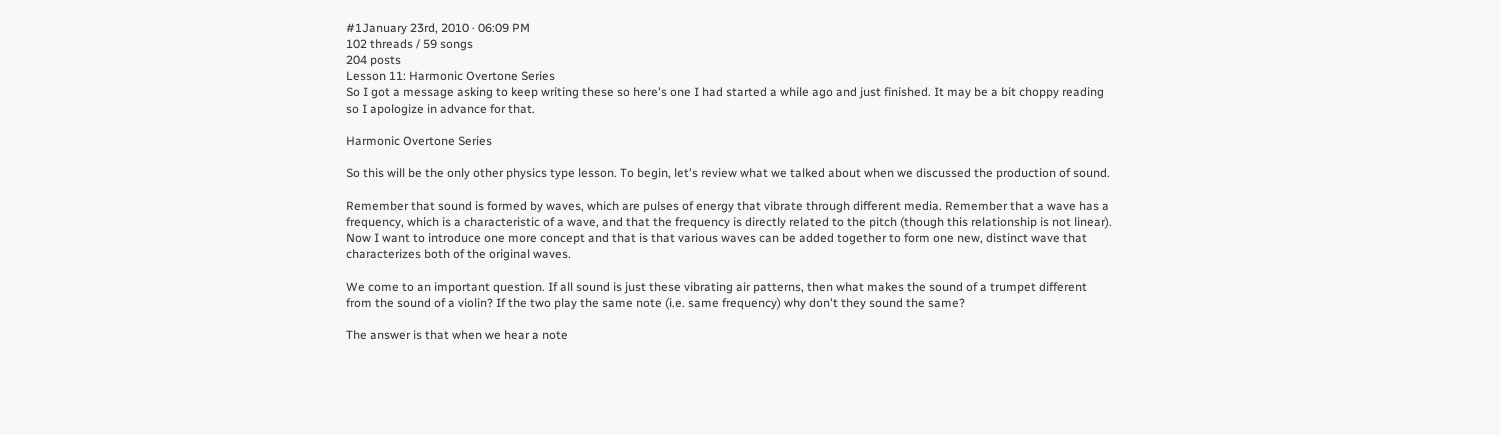#1January 23rd, 2010 · 06:09 PM
102 threads / 59 songs
204 posts
Lesson 11: Harmonic Overtone Series
So I got a message asking to keep writing these so here's one I had started a while ago and just finished. It may be a bit choppy reading so I apologize in advance for that.

Harmonic Overtone Series

So this will be the only other physics type lesson. To begin, let's review what we talked about when we discussed the production of sound.

Remember that sound is formed by waves, which are pulses of energy that vibrate through different media. Remember that a wave has a frequency, which is a characteristic of a wave, and that the frequency is directly related to the pitch (though this relationship is not linear). Now I want to introduce one more concept and that is that various waves can be added together to form one new, distinct wave that characterizes both of the original waves.

We come to an important question. If all sound is just these vibrating air patterns, then what makes the sound of a trumpet different from the sound of a violin? If the two play the same note (i.e. same frequency) why don't they sound the same?

The answer is that when we hear a note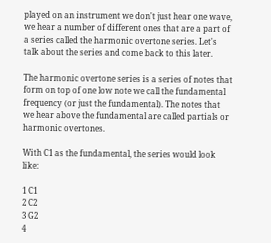played on an instrument we don't just hear one wave, we hear a number of different ones that are a part of a series called the harmonic overtone series. Let's talk about the series and come back to this later.

The harmonic overtone series is a series of notes that form on top of one low note we call the fundamental frequency (or just the fundamental). The notes that we hear above the fundamental are called partials or harmonic overtones.

With C1 as the fundamental, the series would look like:

1 C1
2 C2
3 G2
4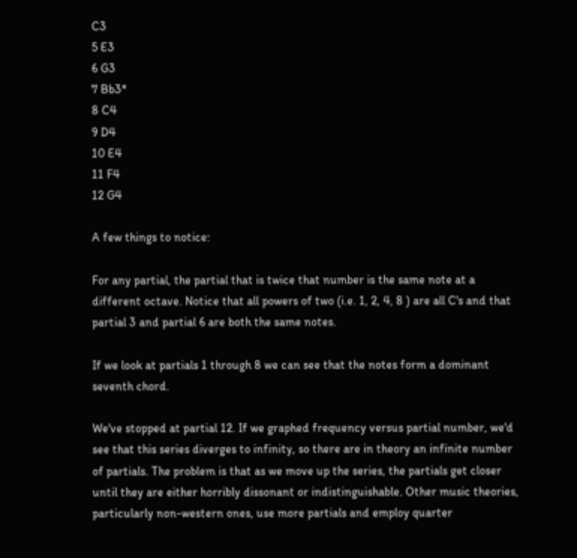C3
5 E3
6 G3
7 Bb3*
8 C4
9 D4
10 E4
11 F4
12 G4

A few things to notice:

For any partial, the partial that is twice that number is the same note at a different octave. Notice that all powers of two (i.e. 1, 2, 4, 8 ) are all C's and that partial 3 and partial 6 are both the same notes.

If we look at partials 1 through 8 we can see that the notes form a dominant seventh chord.

We've stopped at partial 12. If we graphed frequency versus partial number, we'd see that this series diverges to infinity, so there are in theory an infinite number of partials. The problem is that as we move up the series, the partials get closer until they are either horribly dissonant or indistinguishable. Other music theories, particularly non-western ones, use more partials and employ quarter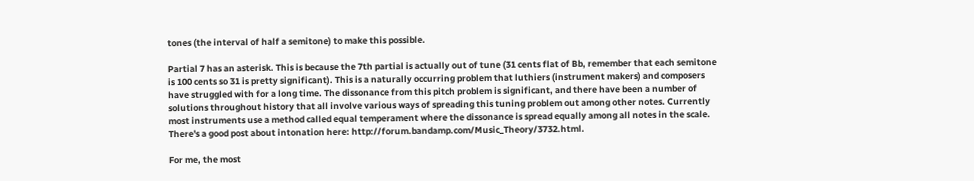tones (the interval of half a semitone) to make this possible.

Partial 7 has an asterisk. This is because the 7th partial is actually out of tune (31 cents flat of Bb, remember that each semitone is 100 cents so 31 is pretty significant). This is a naturally occurring problem that luthiers (instrument makers) and composers have struggled with for a long time. The dissonance from this pitch problem is significant, and there have been a number of solutions throughout history that all involve various ways of spreading this tuning problem out among other notes. Currently most instruments use a method called equal temperament where the dissonance is spread equally among all notes in the scale. There's a good post about intonation here: http://forum.bandamp.com/Music_Theory/3732.html.

For me, the most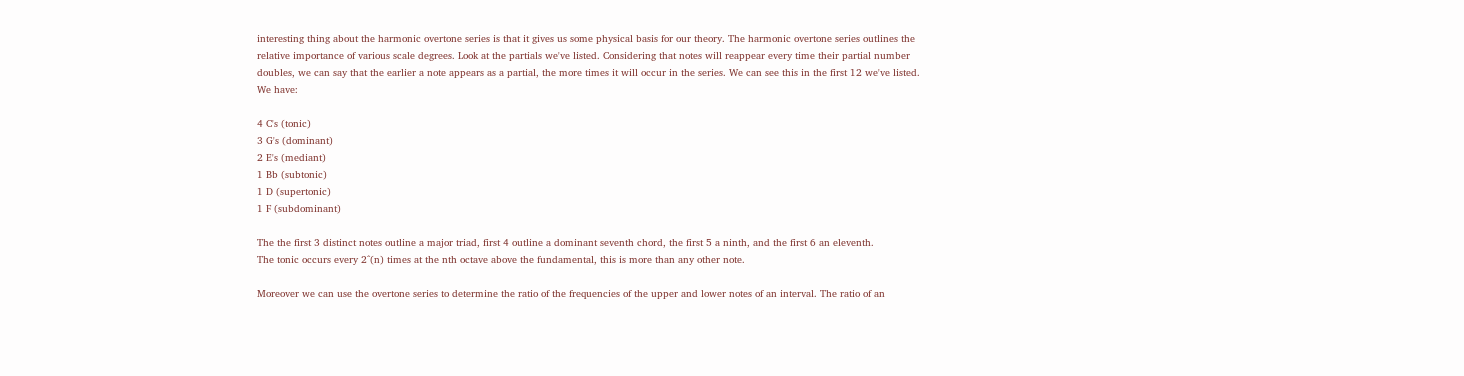interesting thing about the harmonic overtone series is that it gives us some physical basis for our theory. The harmonic overtone series outlines the relative importance of various scale degrees. Look at the partials we've listed. Considering that notes will reappear every time their partial number doubles, we can say that the earlier a note appears as a partial, the more times it will occur in the series. We can see this in the first 12 we've listed. We have:

4 C's (tonic)
3 G's (dominant)
2 E's (mediant)
1 Bb (subtonic)
1 D (supertonic)
1 F (subdominant)

The the first 3 distinct notes outline a major triad, first 4 outline a dominant seventh chord, the first 5 a ninth, and the first 6 an eleventh.
The tonic occurs every 2^(n) times at the nth octave above the fundamental, this is more than any other note.

Moreover we can use the overtone series to determine the ratio of the frequencies of the upper and lower notes of an interval. The ratio of an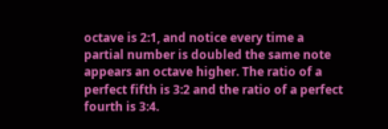octave is 2:1, and notice every time a partial number is doubled the same note appears an octave higher. The ratio of a perfect fifth is 3:2 and the ratio of a perfect fourth is 3:4.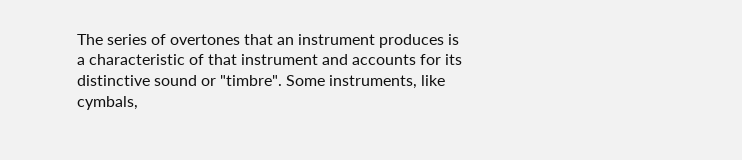The series of overtones that an instrument produces is a characteristic of that instrument and accounts for its distinctive sound or "timbre". Some instruments, like cymbals,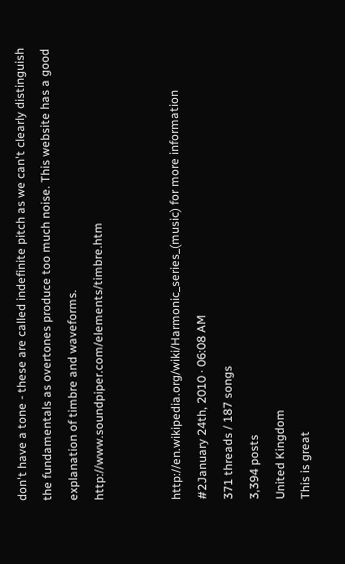don't have a tone - these are called indefinite pitch as we can't clearly distinguish the fundamentals as overtones produce too much noise. This website has a good explanation of timbre and waveforms. http://www.soundpiper.com/elements/timbre.htm


http://en.wikipedia.org/wiki/Harmonic_series_(music) for more information
#2January 24th, 2010 · 06:08 AM
371 threads / 187 songs
3,394 posts
United Kingdom
This is great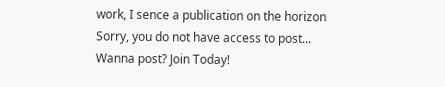work, I sence a publication on the horizon
Sorry, you do not have access to post...
Wanna post? Join Today!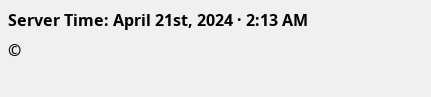Server Time: April 21st, 2024 · 2:13 AM
©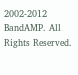2002-2012 BandAMP. All Rights Reserved.